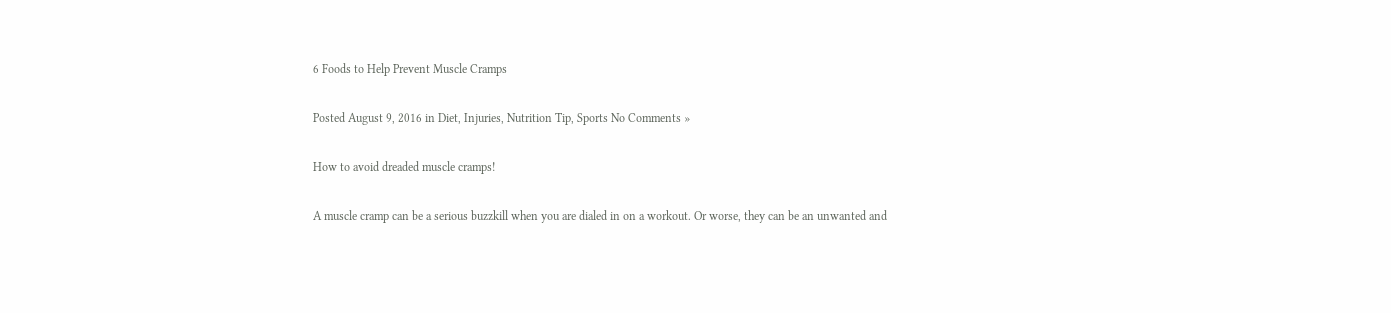6 Foods to Help Prevent Muscle Cramps

Posted August 9, 2016 in Diet, Injuries, Nutrition Tip, Sports No Comments »

How to avoid dreaded muscle cramps!

A muscle cramp can be a serious buzzkill when you are dialed in on a workout. Or worse, they can be an unwanted and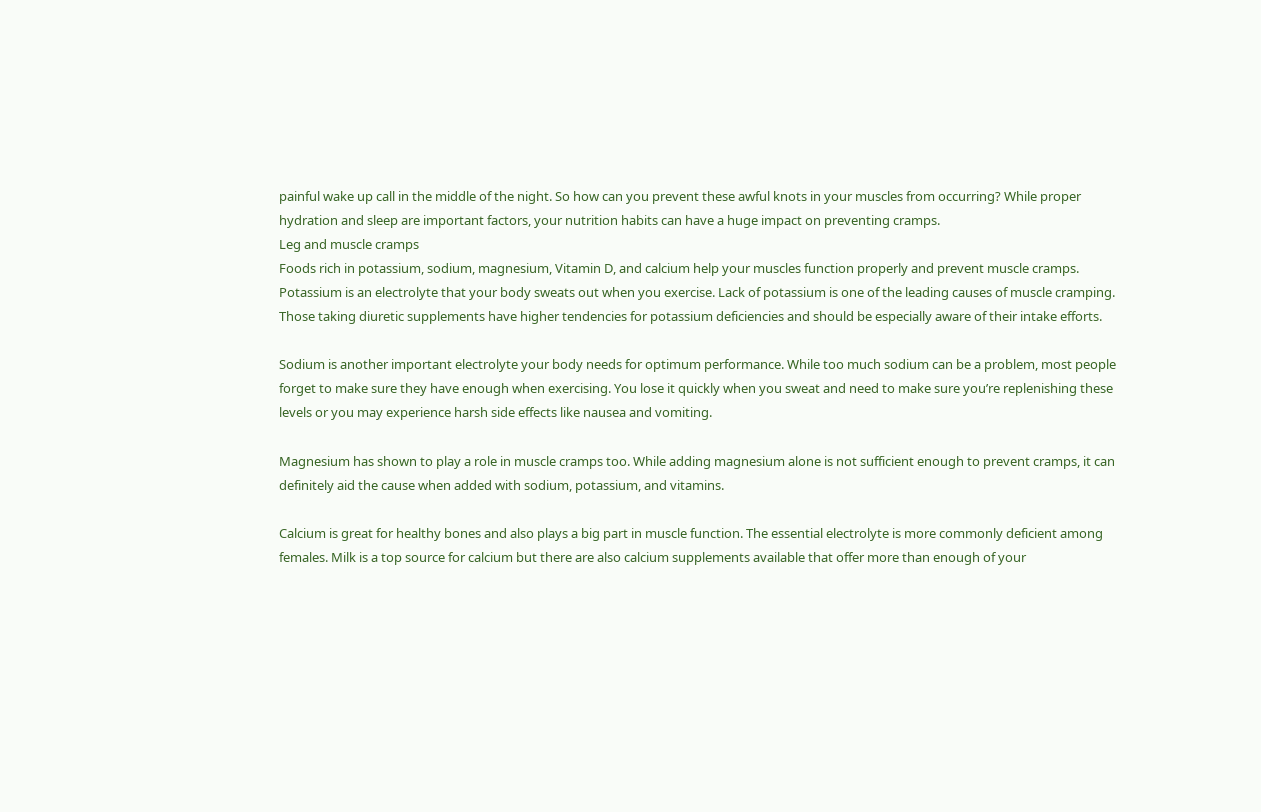painful wake up call in the middle of the night. So how can you prevent these awful knots in your muscles from occurring? While proper hydration and sleep are important factors, your nutrition habits can have a huge impact on preventing cramps.
Leg and muscle cramps
Foods rich in potassium, sodium, magnesium, Vitamin D, and calcium help your muscles function properly and prevent muscle cramps. Potassium is an electrolyte that your body sweats out when you exercise. Lack of potassium is one of the leading causes of muscle cramping. Those taking diuretic supplements have higher tendencies for potassium deficiencies and should be especially aware of their intake efforts.

Sodium is another important electrolyte your body needs for optimum performance. While too much sodium can be a problem, most people forget to make sure they have enough when exercising. You lose it quickly when you sweat and need to make sure you’re replenishing these levels or you may experience harsh side effects like nausea and vomiting.

Magnesium has shown to play a role in muscle cramps too. While adding magnesium alone is not sufficient enough to prevent cramps, it can definitely aid the cause when added with sodium, potassium, and vitamins.

Calcium is great for healthy bones and also plays a big part in muscle function. The essential electrolyte is more commonly deficient among females. Milk is a top source for calcium but there are also calcium supplements available that offer more than enough of your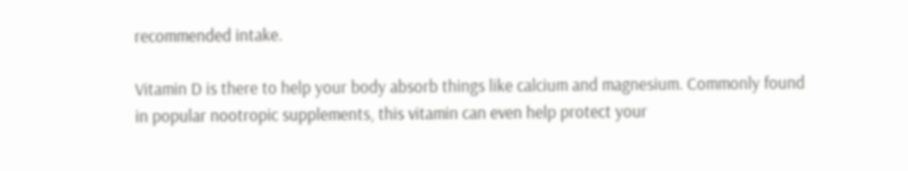recommended intake.

Vitamin D is there to help your body absorb things like calcium and magnesium. Commonly found in popular nootropic supplements, this vitamin can even help protect your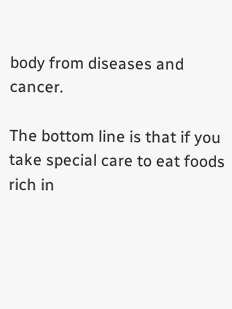body from diseases and cancer.

The bottom line is that if you take special care to eat foods rich in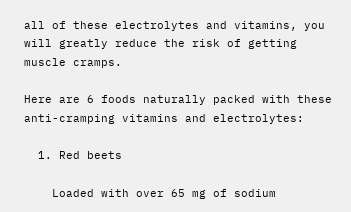all of these electrolytes and vitamins, you will greatly reduce the risk of getting muscle cramps.

Here are 6 foods naturally packed with these anti-cramping vitamins and electrolytes:

  1. Red beets

    Loaded with over 65 mg of sodium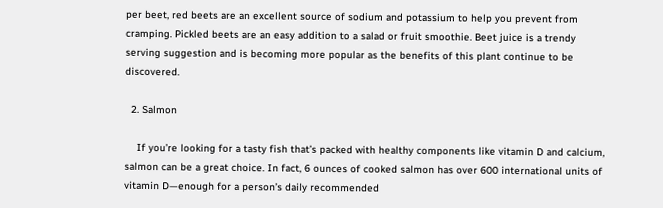per beet, red beets are an excellent source of sodium and potassium to help you prevent from cramping. Pickled beets are an easy addition to a salad or fruit smoothie. Beet juice is a trendy serving suggestion and is becoming more popular as the benefits of this plant continue to be discovered.

  2. Salmon

    If you’re looking for a tasty fish that’s packed with healthy components like vitamin D and calcium, salmon can be a great choice. In fact, 6 ounces of cooked salmon has over 600 international units of vitamin D—enough for a person’s daily recommended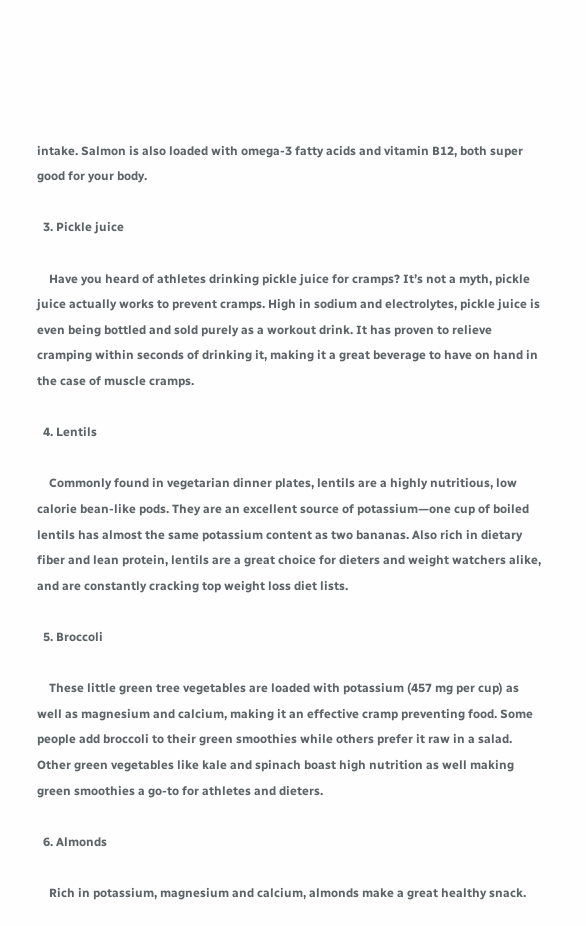intake. Salmon is also loaded with omega-3 fatty acids and vitamin B12, both super good for your body.

  3. Pickle juice

    Have you heard of athletes drinking pickle juice for cramps? It’s not a myth, pickle juice actually works to prevent cramps. High in sodium and electrolytes, pickle juice is even being bottled and sold purely as a workout drink. It has proven to relieve cramping within seconds of drinking it, making it a great beverage to have on hand in the case of muscle cramps.

  4. Lentils

    Commonly found in vegetarian dinner plates, lentils are a highly nutritious, low calorie bean-like pods. They are an excellent source of potassium—one cup of boiled lentils has almost the same potassium content as two bananas. Also rich in dietary fiber and lean protein, lentils are a great choice for dieters and weight watchers alike, and are constantly cracking top weight loss diet lists.

  5. Broccoli

    These little green tree vegetables are loaded with potassium (457 mg per cup) as well as magnesium and calcium, making it an effective cramp preventing food. Some people add broccoli to their green smoothies while others prefer it raw in a salad. Other green vegetables like kale and spinach boast high nutrition as well making green smoothies a go-to for athletes and dieters.

  6. Almonds

    Rich in potassium, magnesium and calcium, almonds make a great healthy snack.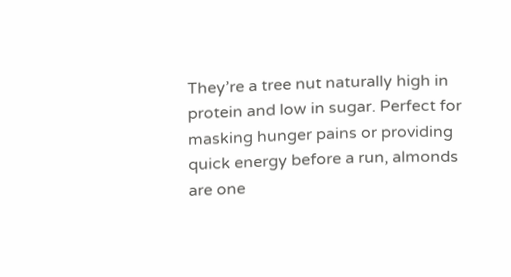They’re a tree nut naturally high in protein and low in sugar. Perfect for masking hunger pains or providing quick energy before a run, almonds are one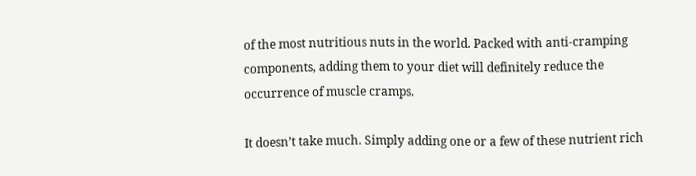of the most nutritious nuts in the world. Packed with anti-cramping components, adding them to your diet will definitely reduce the occurrence of muscle cramps.

It doesn’t take much. Simply adding one or a few of these nutrient rich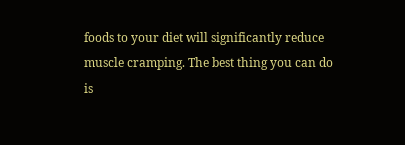foods to your diet will significantly reduce muscle cramping. The best thing you can do is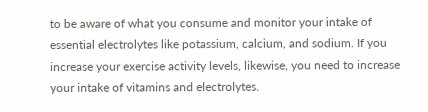to be aware of what you consume and monitor your intake of essential electrolytes like potassium, calcium, and sodium. If you increase your exercise activity levels, likewise, you need to increase your intake of vitamins and electrolytes.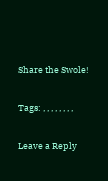Share the Swole!

Tags: , , , , , , , ,

Leave a Reply